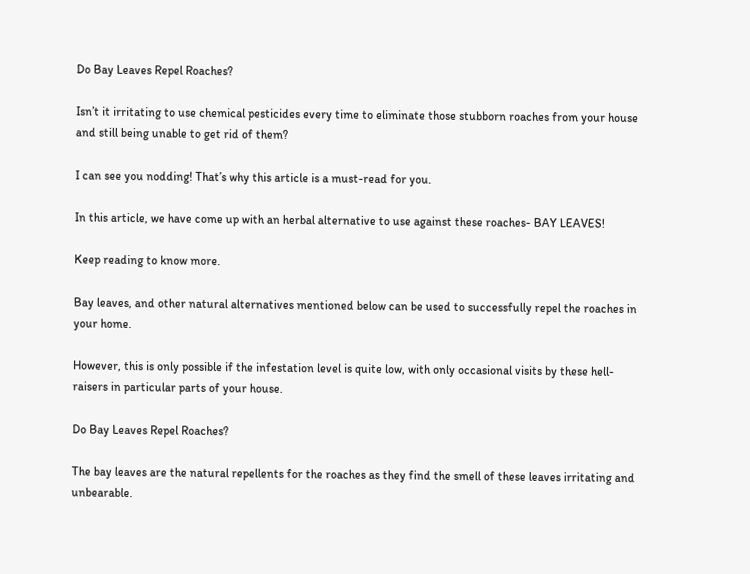Do Bay Leaves Repel Roaches?

Isn’t it irritating to use chemical pesticides every time to eliminate those stubborn roaches from your house and still being unable to get rid of them?

I can see you nodding! That’s why this article is a must-read for you.

In this article, we have come up with an herbal alternative to use against these roaches- BAY LEAVES!

Keep reading to know more.

Bay leaves, and other natural alternatives mentioned below can be used to successfully repel the roaches in your home.

However, this is only possible if the infestation level is quite low, with only occasional visits by these hell-raisers in particular parts of your house.

Do Bay Leaves Repel Roaches?

The bay leaves are the natural repellents for the roaches as they find the smell of these leaves irritating and unbearable.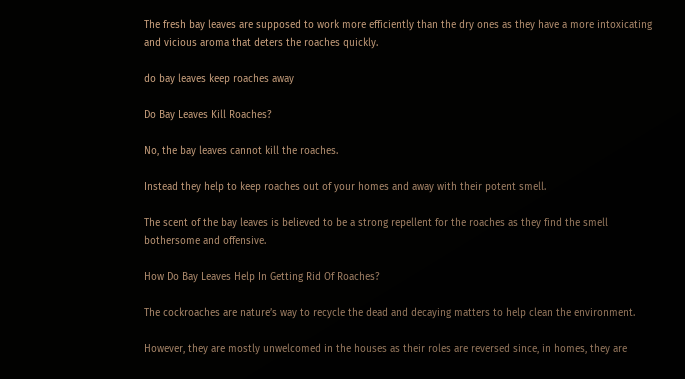The fresh bay leaves are supposed to work more efficiently than the dry ones as they have a more intoxicating and vicious aroma that deters the roaches quickly.

do bay leaves keep roaches away

Do Bay Leaves Kill Roaches?

No, the bay leaves cannot kill the roaches.

Instead they help to keep roaches out of your homes and away with their potent smell.

The scent of the bay leaves is believed to be a strong repellent for the roaches as they find the smell bothersome and offensive.

How Do Bay Leaves Help In Getting Rid Of Roaches?

The cockroaches are nature’s way to recycle the dead and decaying matters to help clean the environment.

However, they are mostly unwelcomed in the houses as their roles are reversed since, in homes, they are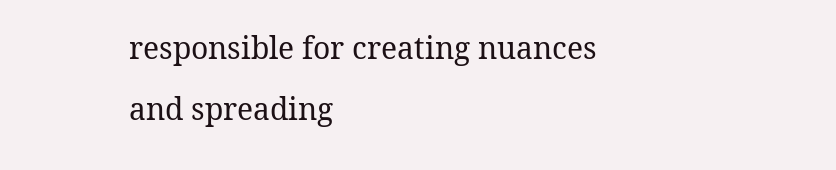responsible for creating nuances and spreading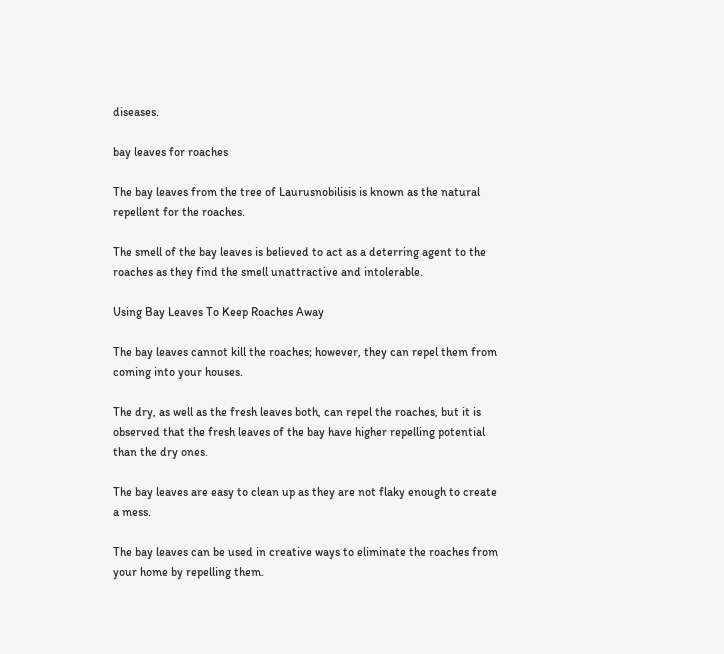diseases.

bay leaves for roaches

The bay leaves from the tree of Laurusnobilisis is known as the natural repellent for the roaches.

The smell of the bay leaves is believed to act as a deterring agent to the roaches as they find the smell unattractive and intolerable.

Using Bay Leaves To Keep Roaches Away

The bay leaves cannot kill the roaches; however, they can repel them from coming into your houses.

The dry, as well as the fresh leaves both, can repel the roaches, but it is observed that the fresh leaves of the bay have higher repelling potential than the dry ones.

The bay leaves are easy to clean up as they are not flaky enough to create a mess.

The bay leaves can be used in creative ways to eliminate the roaches from your home by repelling them.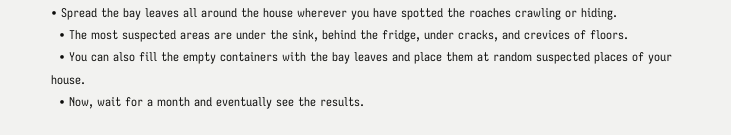• Spread the bay leaves all around the house wherever you have spotted the roaches crawling or hiding.
  • The most suspected areas are under the sink, behind the fridge, under cracks, and crevices of floors.
  • You can also fill the empty containers with the bay leaves and place them at random suspected places of your house.
  • Now, wait for a month and eventually see the results.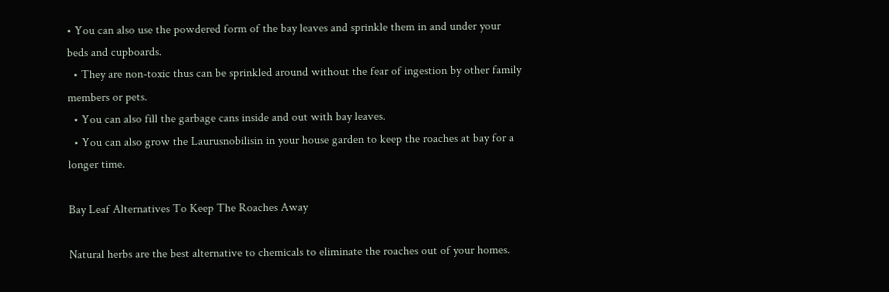• You can also use the powdered form of the bay leaves and sprinkle them in and under your beds and cupboards.
  • They are non-toxic thus can be sprinkled around without the fear of ingestion by other family members or pets.
  • You can also fill the garbage cans inside and out with bay leaves.
  • You can also grow the Laurusnobilisin in your house garden to keep the roaches at bay for a longer time.

Bay Leaf Alternatives To Keep The Roaches Away

Natural herbs are the best alternative to chemicals to eliminate the roaches out of your homes.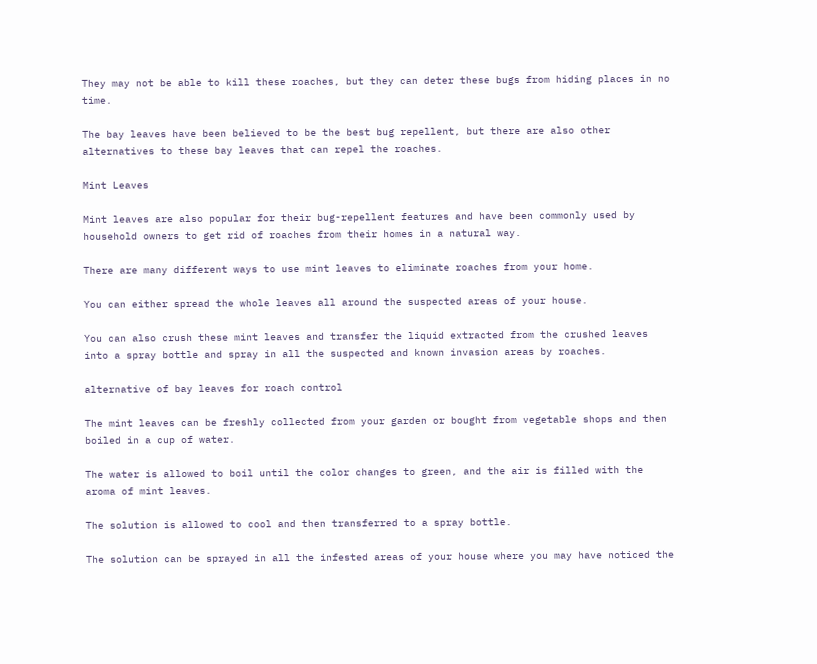They may not be able to kill these roaches, but they can deter these bugs from hiding places in no time.

The bay leaves have been believed to be the best bug repellent, but there are also other alternatives to these bay leaves that can repel the roaches.

Mint Leaves

Mint leaves are also popular for their bug-repellent features and have been commonly used by household owners to get rid of roaches from their homes in a natural way.

There are many different ways to use mint leaves to eliminate roaches from your home.

You can either spread the whole leaves all around the suspected areas of your house.

You can also crush these mint leaves and transfer the liquid extracted from the crushed leaves into a spray bottle and spray in all the suspected and known invasion areas by roaches.

alternative of bay leaves for roach control

The mint leaves can be freshly collected from your garden or bought from vegetable shops and then boiled in a cup of water.

The water is allowed to boil until the color changes to green, and the air is filled with the aroma of mint leaves.

The solution is allowed to cool and then transferred to a spray bottle.

The solution can be sprayed in all the infested areas of your house where you may have noticed the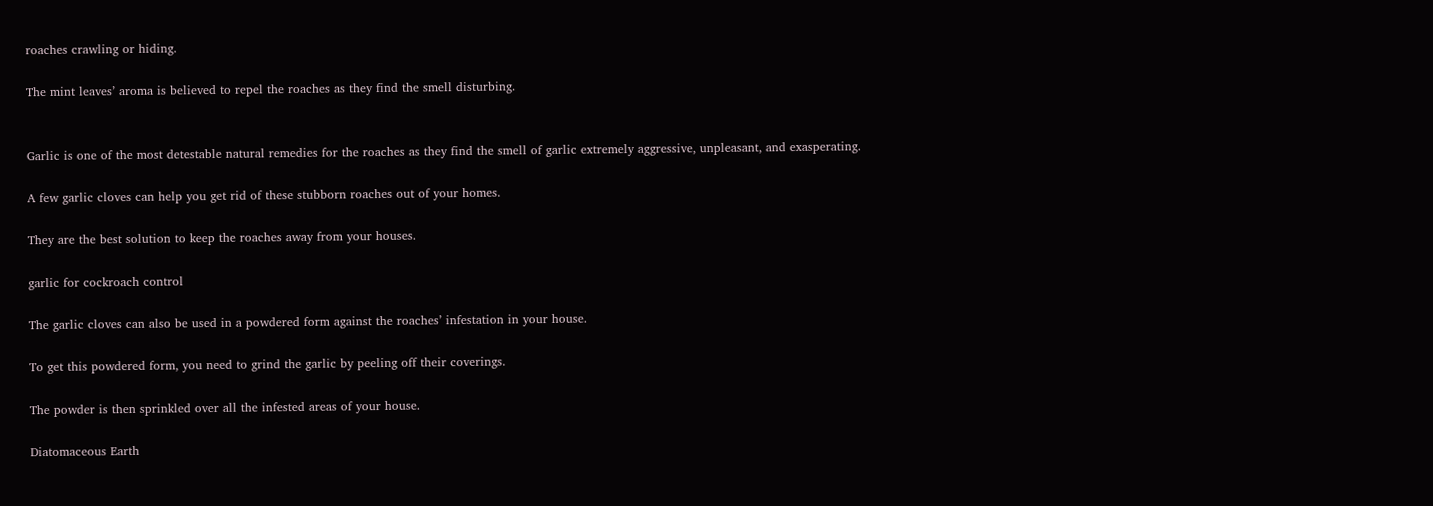roaches crawling or hiding.

The mint leaves’ aroma is believed to repel the roaches as they find the smell disturbing.


Garlic is one of the most detestable natural remedies for the roaches as they find the smell of garlic extremely aggressive, unpleasant, and exasperating.

A few garlic cloves can help you get rid of these stubborn roaches out of your homes.

They are the best solution to keep the roaches away from your houses.

garlic for cockroach control

The garlic cloves can also be used in a powdered form against the roaches’ infestation in your house.

To get this powdered form, you need to grind the garlic by peeling off their coverings.

The powder is then sprinkled over all the infested areas of your house.

Diatomaceous Earth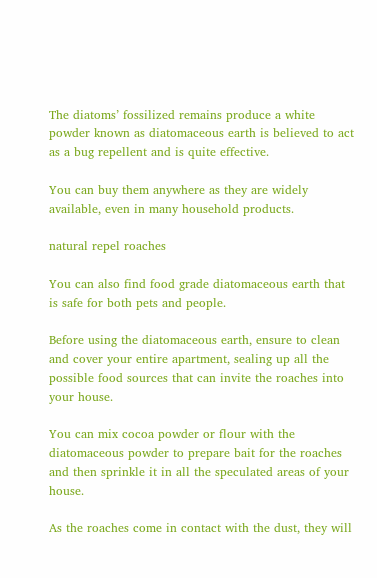The diatoms’ fossilized remains produce a white powder known as diatomaceous earth is believed to act as a bug repellent and is quite effective.

You can buy them anywhere as they are widely available, even in many household products.

natural repel roaches

You can also find food grade diatomaceous earth that is safe for both pets and people.

Before using the diatomaceous earth, ensure to clean and cover your entire apartment, sealing up all the possible food sources that can invite the roaches into your house.

You can mix cocoa powder or flour with the diatomaceous powder to prepare bait for the roaches and then sprinkle it in all the speculated areas of your house.

As the roaches come in contact with the dust, they will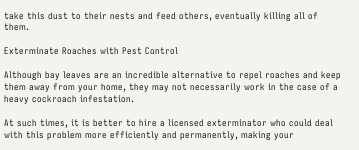take this dust to their nests and feed others, eventually killing all of them.

Exterminate Roaches with Pest Control

Although bay leaves are an incredible alternative to repel roaches and keep them away from your home, they may not necessarily work in the case of a heavy cockroach infestation.

At such times, it is better to hire a licensed exterminator who could deal with this problem more efficiently and permanently, making your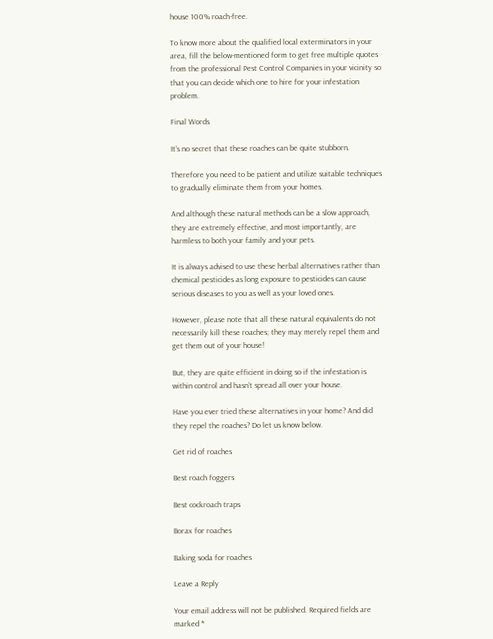house 100% roach-free.

To know more about the qualified local exterminators in your area, fill the below-mentioned form to get free multiple quotes from the professional Pest Control Companies in your vicinity so that you can decide which one to hire for your infestation problem.

Final Words

It’s no secret that these roaches can be quite stubborn.

Therefore you need to be patient and utilize suitable techniques to gradually eliminate them from your homes.

And although these natural methods can be a slow approach, they are extremely effective, and most importantly, are harmless to both your family and your pets.

It is always advised to use these herbal alternatives rather than chemical pesticides as long exposure to pesticides can cause serious diseases to you as well as your loved ones.

However, please note that all these natural equivalents do not necessarily kill these roaches; they may merely repel them and get them out of your house!

But, they are quite efficient in doing so if the infestation is within control and hasn’t spread all over your house.

Have you ever tried these alternatives in your home? And did they repel the roaches? Do let us know below.

Get rid of roaches

Best roach foggers

Best cockroach traps

Borax for roaches

Baking soda for roaches

Leave a Reply

Your email address will not be published. Required fields are marked *